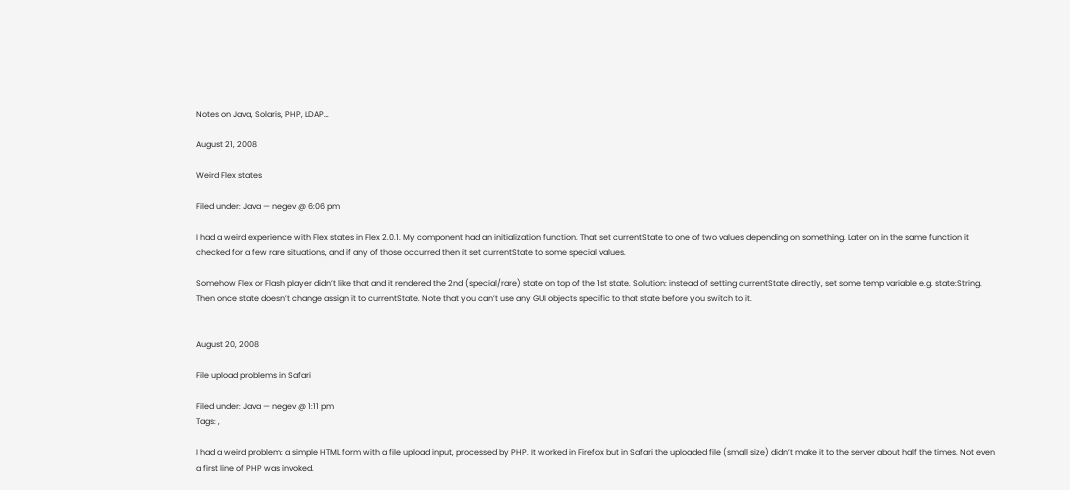Notes on Java, Solaris, PHP, LDAP…

August 21, 2008

Weird Flex states

Filed under: Java — negev @ 6:06 pm

I had a weird experience with Flex states in Flex 2.0.1. My component had an initialization function. That set currentState to one of two values depending on something. Later on in the same function it checked for a few rare situations, and if any of those occurred then it set currentState to some special values.

Somehow Flex or Flash player didn’t like that and it rendered the 2nd (special/rare) state on top of the 1st state. Solution: instead of setting currentState directly, set some temp variable e.g. state:String. Then once state doesn’t change assign it to currentState. Note that you can’t use any GUI objects specific to that state before you switch to it.


August 20, 2008

File upload problems in Safari

Filed under: Java — negev @ 1:11 pm
Tags: ,

I had a weird problem: a simple HTML form with a file upload input, processed by PHP. It worked in Firefox but in Safari the uploaded file (small size) didn’t make it to the server about half the times. Not even a first line of PHP was invoked.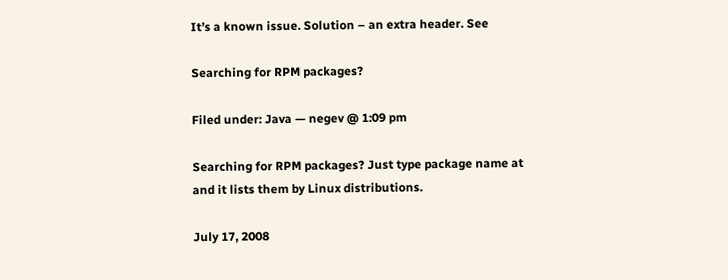It’s a known issue. Solution – an extra header. See

Searching for RPM packages?

Filed under: Java — negev @ 1:09 pm

Searching for RPM packages? Just type package name at and it lists them by Linux distributions.

July 17, 2008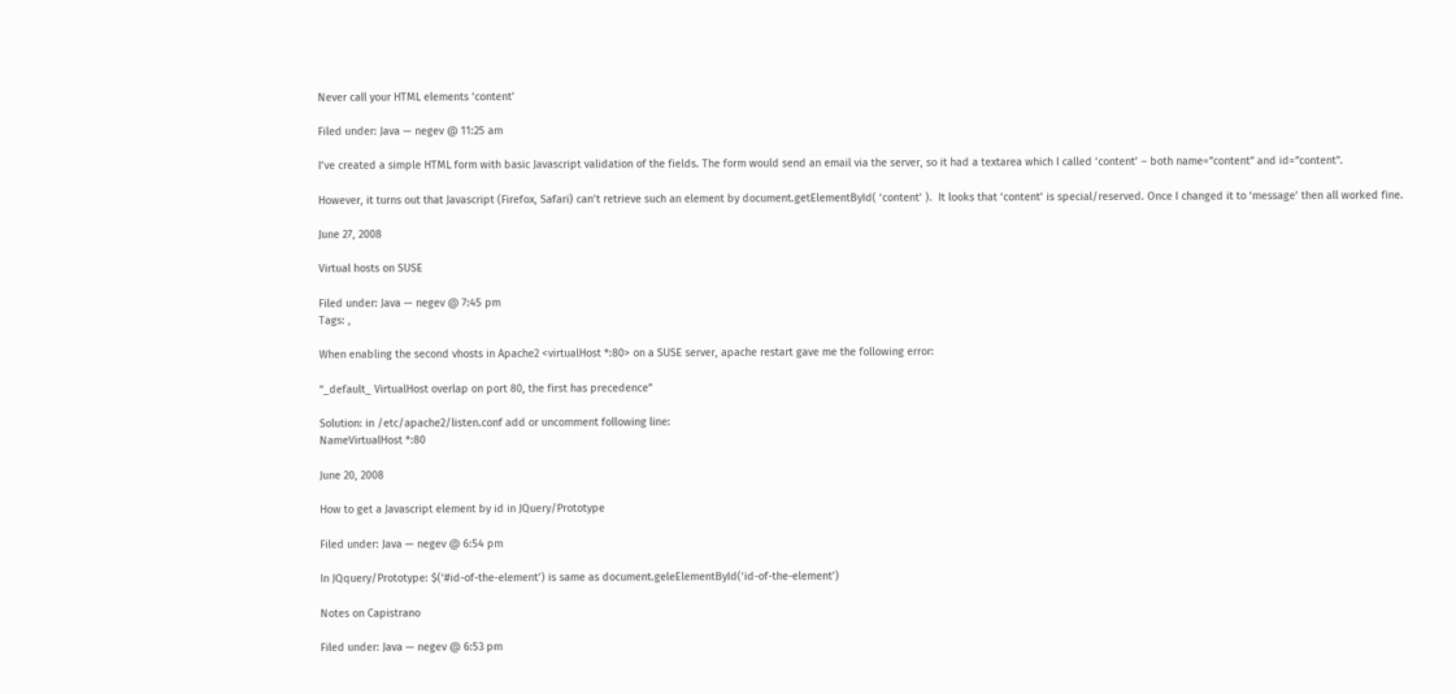Never call your HTML elements ‘content’

Filed under: Java — negev @ 11:25 am

I’ve created a simple HTML form with basic Javascript validation of the fields. The form would send an email via the server, so it had a textarea which I called ‘content’ – both name=”content” and id=”content”.

However, it turns out that Javascript (Firefox, Safari) can’t retrieve such an element by document.getElementById( ‘content’ ).  It looks that ‘content’ is special/reserved. Once I changed it to ‘message’ then all worked fine.

June 27, 2008

Virtual hosts on SUSE

Filed under: Java — negev @ 7:45 pm
Tags: ,

When enabling the second vhosts in Apache2 <virtualHost *:80> on a SUSE server, apache restart gave me the following error:

“_default_ VirtualHost overlap on port 80, the first has precedence”

Solution: in /etc/apache2/listen.conf add or uncomment following line:
NameVirtualHost *:80

June 20, 2008

How to get a Javascript element by id in JQuery/Prototype

Filed under: Java — negev @ 6:54 pm

In JQquery/Prototype: $(‘#id-of-the-element’) is same as document.geleElementById(‘id-of-the-element’)

Notes on Capistrano

Filed under: Java — negev @ 6:53 pm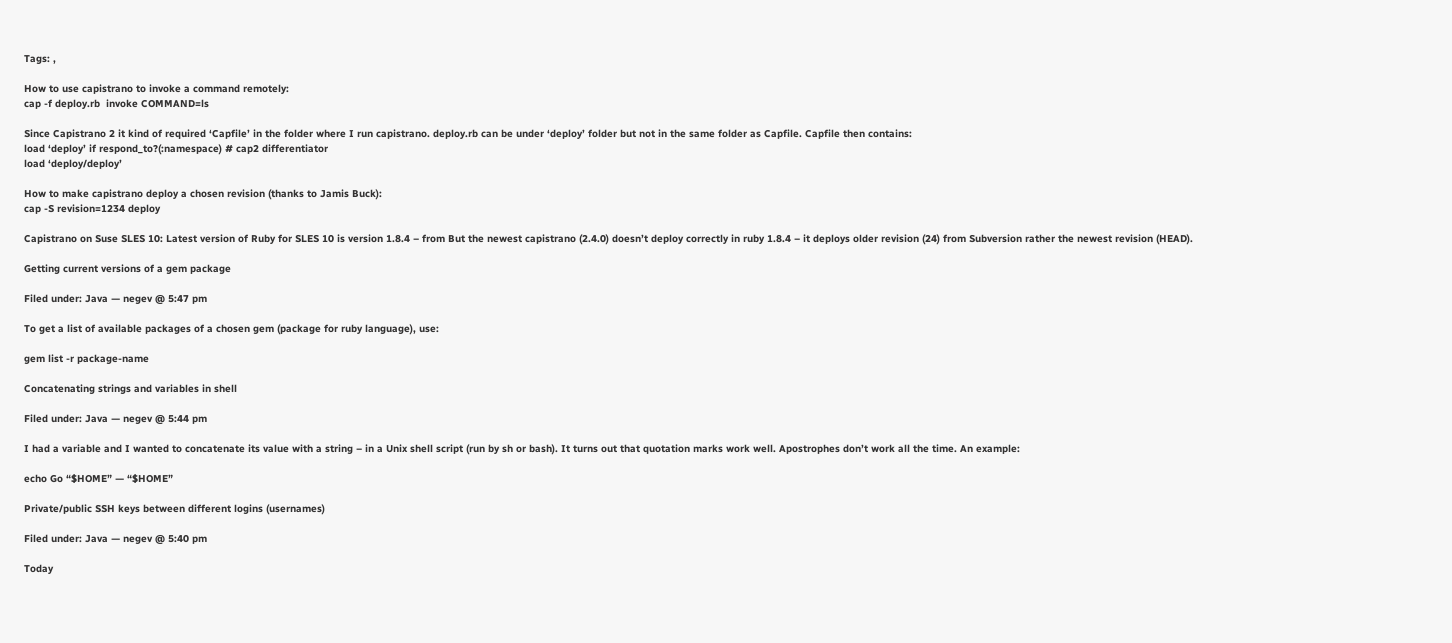Tags: ,

How to use capistrano to invoke a command remotely:
cap -f deploy.rb  invoke COMMAND=ls

Since Capistrano 2 it kind of required ‘Capfile’ in the folder where I run capistrano. deploy.rb can be under ‘deploy’ folder but not in the same folder as Capfile. Capfile then contains:
load ‘deploy’ if respond_to?(:namespace) # cap2 differentiator
load ‘deploy/deploy’

How to make capistrano deploy a chosen revision (thanks to Jamis Buck):
cap -S revision=1234 deploy

Capistrano on Suse SLES 10: Latest version of Ruby for SLES 10 is version 1.8.4 – from But the newest capistrano (2.4.0) doesn’t deploy correctly in ruby 1.8.4 – it deploys older revision (24) from Subversion rather the newest revision (HEAD).

Getting current versions of a gem package

Filed under: Java — negev @ 5:47 pm

To get a list of available packages of a chosen gem (package for ruby language), use:

gem list -r package-name

Concatenating strings and variables in shell

Filed under: Java — negev @ 5:44 pm

I had a variable and I wanted to concatenate its value with a string – in a Unix shell script (run by sh or bash). It turns out that quotation marks work well. Apostrophes don’t work all the time. An example:

echo Go “$HOME” — “$HOME”

Private/public SSH keys between different logins (usernames)

Filed under: Java — negev @ 5:40 pm

Today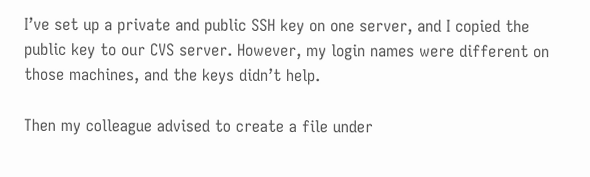I’ve set up a private and public SSH key on one server, and I copied the public key to our CVS server. However, my login names were different on those machines, and the keys didn’t help.

Then my colleague advised to create a file under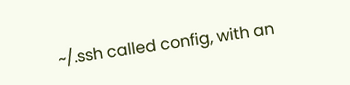~/.ssh called config, with an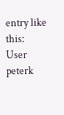entry like this:
User peterk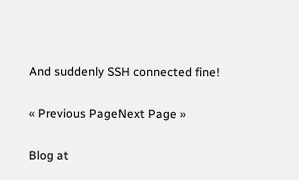And suddenly SSH connected fine!

« Previous PageNext Page »

Blog at